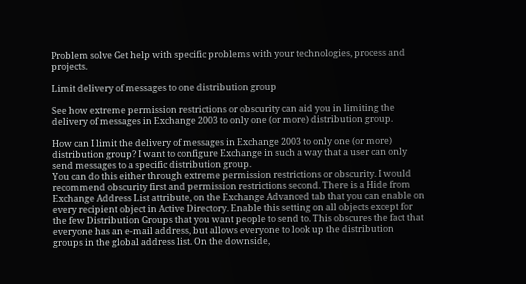Problem solve Get help with specific problems with your technologies, process and projects.

Limit delivery of messages to one distribution group

See how extreme permission restrictions or obscurity can aid you in limiting the delivery of messages in Exchange 2003 to only one (or more) distribution group.

How can I limit the delivery of messages in Exchange 2003 to only one (or more) distribution group? I want to configure Exchange in such a way that a user can only send messages to a specific distribution group.
You can do this either through extreme permission restrictions or obscurity. I would recommend obscurity first and permission restrictions second. There is a Hide from Exchange Address List attribute, on the Exchange Advanced tab that you can enable on every recipient object in Active Directory. Enable this setting on all objects except for the few Distribution Groups that you want people to send to. This obscures the fact that everyone has an e-mail address, but allows everyone to look up the distribution groups in the global address list. On the downside,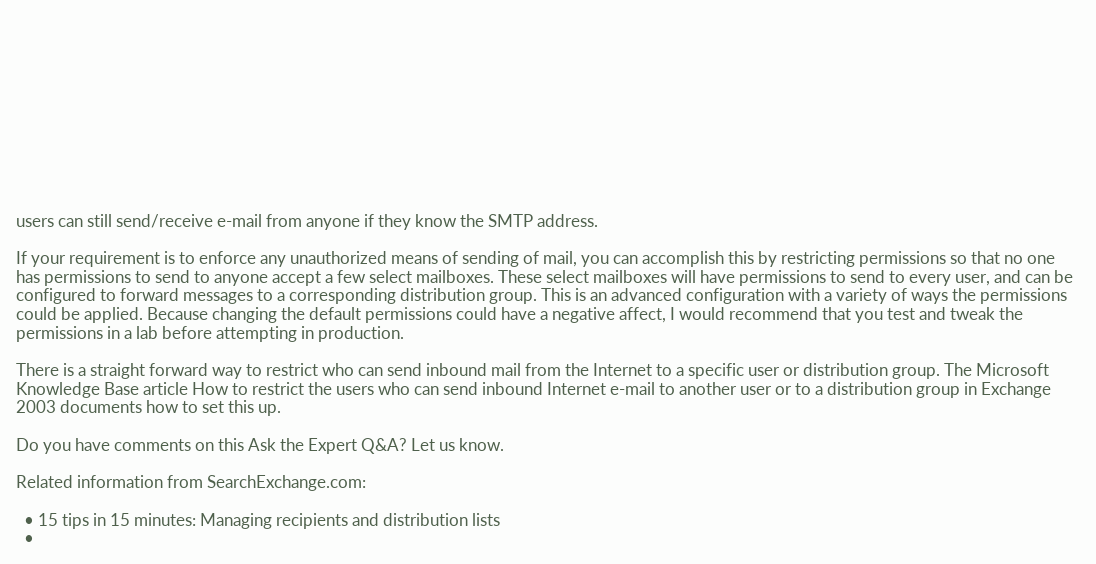users can still send/receive e-mail from anyone if they know the SMTP address.

If your requirement is to enforce any unauthorized means of sending of mail, you can accomplish this by restricting permissions so that no one has permissions to send to anyone accept a few select mailboxes. These select mailboxes will have permissions to send to every user, and can be configured to forward messages to a corresponding distribution group. This is an advanced configuration with a variety of ways the permissions could be applied. Because changing the default permissions could have a negative affect, I would recommend that you test and tweak the permissions in a lab before attempting in production.

There is a straight forward way to restrict who can send inbound mail from the Internet to a specific user or distribution group. The Microsoft Knowledge Base article How to restrict the users who can send inbound Internet e-mail to another user or to a distribution group in Exchange 2003 documents how to set this up.

Do you have comments on this Ask the Expert Q&A? Let us know.

Related information from SearchExchange.com:

  • 15 tips in 15 minutes: Managing recipients and distribution lists
  •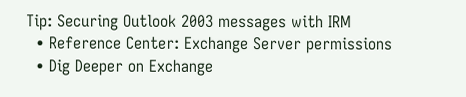Tip: Securing Outlook 2003 messages with IRM
  • Reference Center: Exchange Server permissions
  • Dig Deeper on Exchange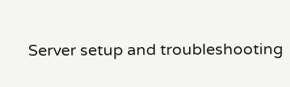Server setup and troubleshooting